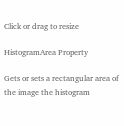Click or drag to resize

HistogramArea Property

Gets or sets a rectangular area of the image the histogram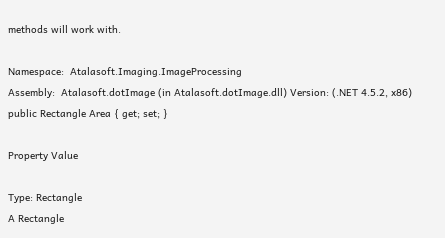methods will work with.

Namespace:  Atalasoft.Imaging.ImageProcessing
Assembly:  Atalasoft.dotImage (in Atalasoft.dotImage.dll) Version: (.NET 4.5.2, x86)
public Rectangle Area { get; set; }

Property Value

Type: Rectangle
A Rectangle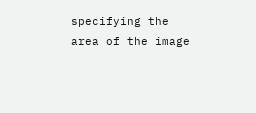specifying the area of the image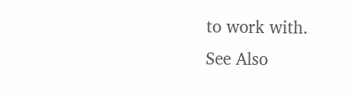to work with.
See Also